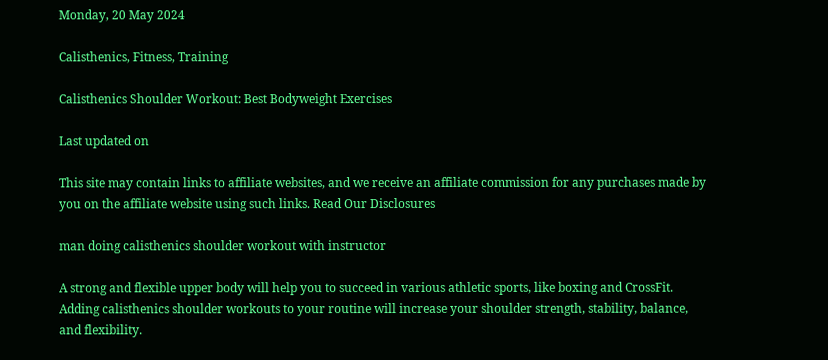Monday, 20 May 2024

Calisthenics, Fitness, Training

Calisthenics Shoulder Workout: Best Bodyweight Exercises

Last updated on

This site may contain links to affiliate websites, and we receive an affiliate commission for any purchases made by you on the affiliate website using such links. Read Our Disclosures

man doing calisthenics shoulder workout with instructor

A strong and flexible upper body will help you to succeed in various athletic sports, like boxing and CrossFit. Adding calisthenics shoulder workouts to your routine will increase your shoulder strength, stability, balance, and flexibility.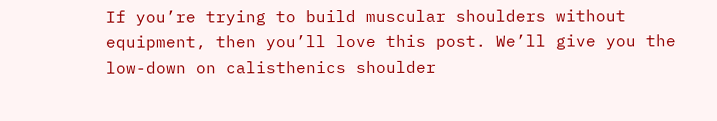If you’re trying to build muscular shoulders without equipment, then you’ll love this post. We’ll give you the low-down on calisthenics shoulder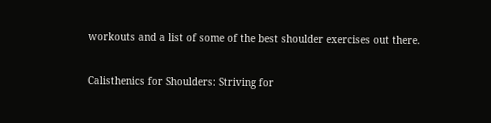workouts and a list of some of the best shoulder exercises out there.

Calisthenics for Shoulders: Striving for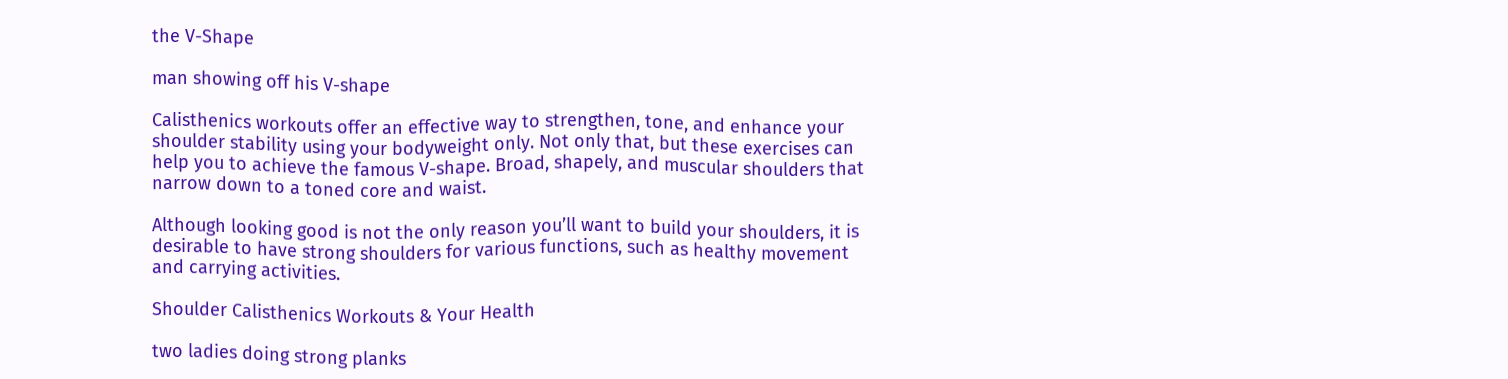the V-Shape

man showing off his V-shape

Calisthenics workouts offer an effective way to strengthen, tone, and enhance your shoulder stability using your bodyweight only. Not only that, but these exercises can help you to achieve the famous V-shape. Broad, shapely, and muscular shoulders that narrow down to a toned core and waist.

Although looking good is not the only reason you’ll want to build your shoulders, it is desirable to have strong shoulders for various functions, such as healthy movement and carrying activities.

Shoulder Calisthenics Workouts & Your Health

two ladies doing strong planks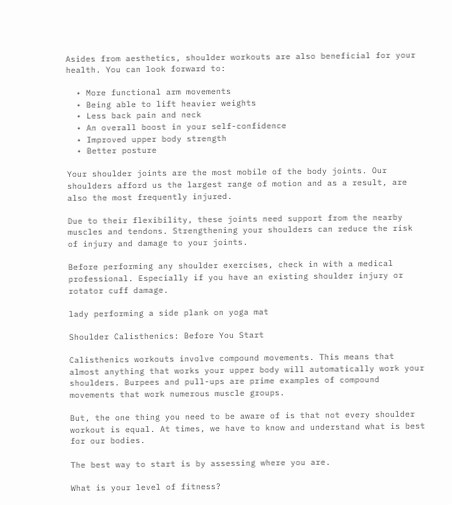Asides from aesthetics, shoulder workouts are also beneficial for your health. You can look forward to:

  • More functional arm movements
  • Being able to lift heavier weights
  • Less back pain and neck
  • An overall boost in your self-confidence
  • Improved upper body strength
  • Better posture

Your shoulder joints are the most mobile of the body joints. Our shoulders afford us the largest range of motion and as a result, are also the most frequently injured.

Due to their flexibility, these joints need support from the nearby muscles and tendons. Strengthening your shoulders can reduce the risk of injury and damage to your joints.

Before performing any shoulder exercises, check in with a medical professional. Especially if you have an existing shoulder injury or rotator cuff damage.

lady performing a side plank on yoga mat

Shoulder Calisthenics: Before You Start

Calisthenics workouts involve compound movements. This means that almost anything that works your upper body will automatically work your shoulders. Burpees and pull-ups are prime examples of compound movements that work numerous muscle groups.

But, the one thing you need to be aware of is that not every shoulder workout is equal. At times, we have to know and understand what is best for our bodies.

The best way to start is by assessing where you are.

What is your level of fitness?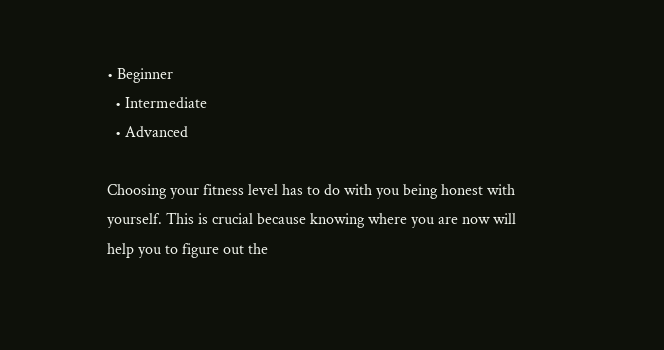• Beginner
  • Intermediate
  • Advanced

Choosing your fitness level has to do with you being honest with yourself. This is crucial because knowing where you are now will help you to figure out the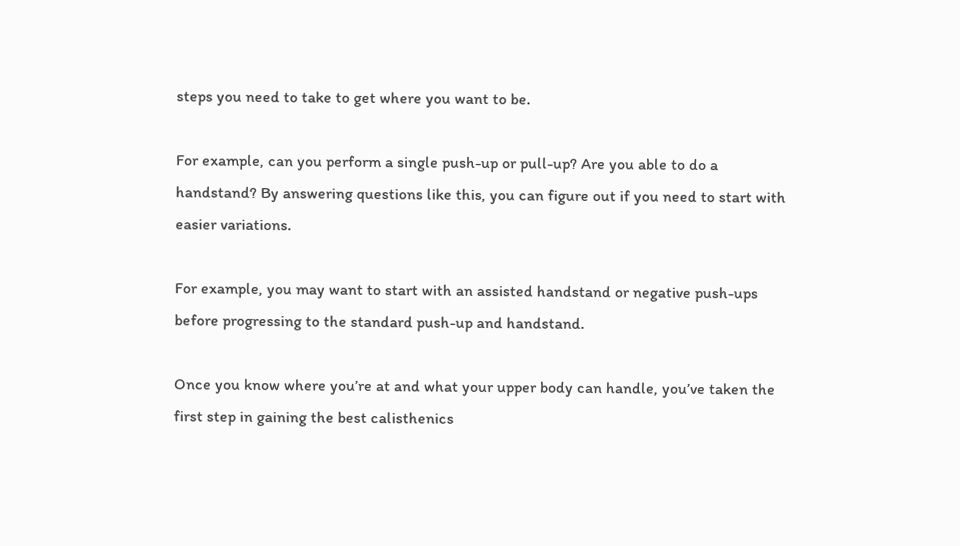steps you need to take to get where you want to be.

For example, can you perform a single push-up or pull-up? Are you able to do a handstand? By answering questions like this, you can figure out if you need to start with easier variations.

For example, you may want to start with an assisted handstand or negative push-ups before progressing to the standard push-up and handstand.

Once you know where you’re at and what your upper body can handle, you’ve taken the first step in gaining the best calisthenics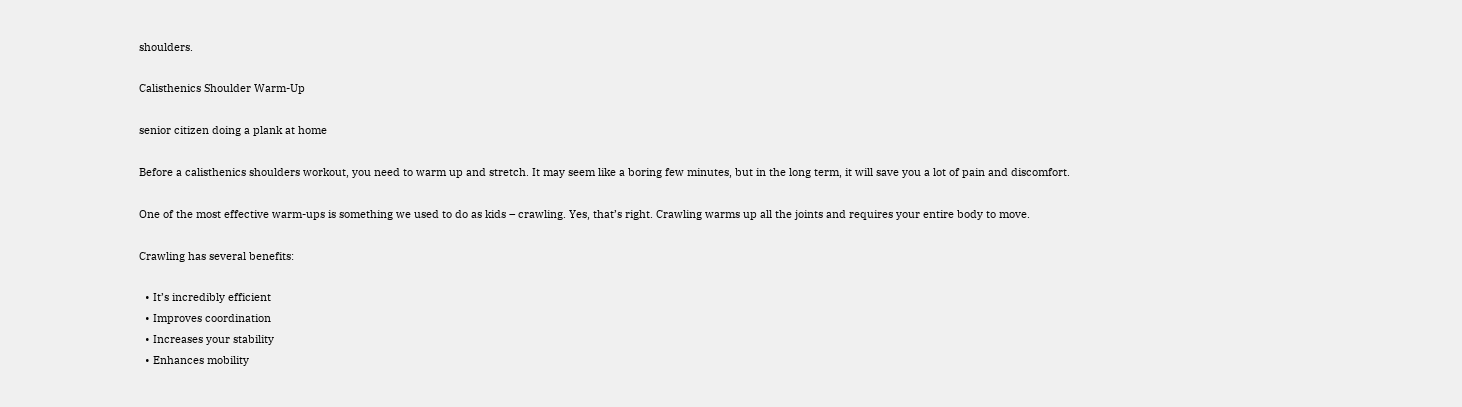shoulders.

Calisthenics Shoulder Warm-Up

senior citizen doing a plank at home

Before a calisthenics shoulders workout, you need to warm up and stretch. It may seem like a boring few minutes, but in the long term, it will save you a lot of pain and discomfort.

One of the most effective warm-ups is something we used to do as kids – crawling. Yes, that’s right. Crawling warms up all the joints and requires your entire body to move.

Crawling has several benefits:

  • It’s incredibly efficient
  • Improves coordination
  • Increases your stability
  • Enhances mobility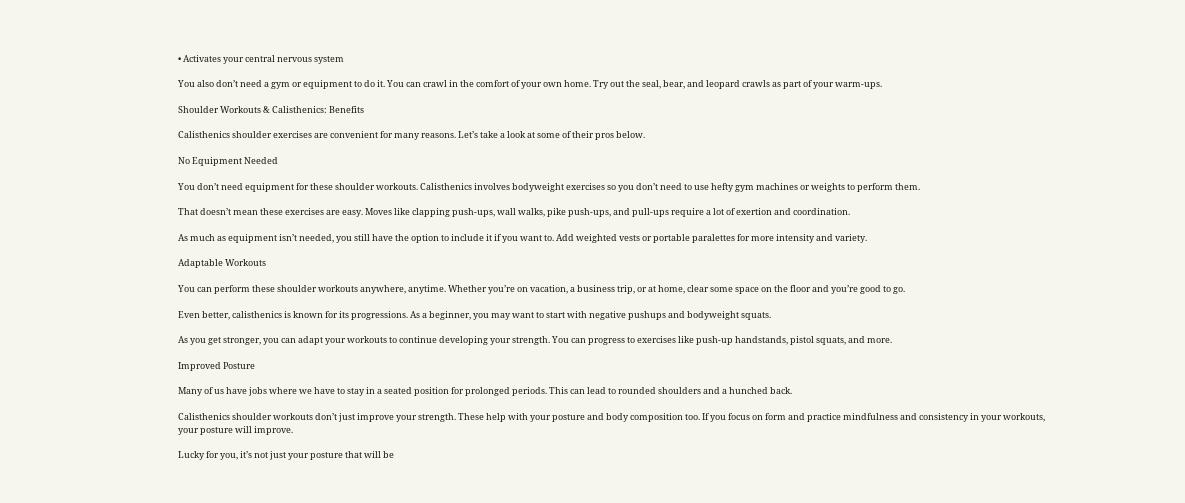• Activates your central nervous system

You also don’t need a gym or equipment to do it. You can crawl in the comfort of your own home. Try out the seal, bear, and leopard crawls as part of your warm-ups.

Shoulder Workouts & Calisthenics: Benefits

Calisthenics shoulder exercises are convenient for many reasons. Let’s take a look at some of their pros below.

No Equipment Needed

You don’t need equipment for these shoulder workouts. Calisthenics involves bodyweight exercises so you don’t need to use hefty gym machines or weights to perform them.

That doesn’t mean these exercises are easy. Moves like clapping push-ups, wall walks, pike push-ups, and pull-ups require a lot of exertion and coordination.

As much as equipment isn’t needed, you still have the option to include it if you want to. Add weighted vests or portable paralettes for more intensity and variety.

Adaptable Workouts

You can perform these shoulder workouts anywhere, anytime. Whether you’re on vacation, a business trip, or at home, clear some space on the floor and you’re good to go.

Even better, calisthenics is known for its progressions. As a beginner, you may want to start with negative pushups and bodyweight squats.

As you get stronger, you can adapt your workouts to continue developing your strength. You can progress to exercises like push-up handstands, pistol squats, and more.

Improved Posture

Many of us have jobs where we have to stay in a seated position for prolonged periods. This can lead to rounded shoulders and a hunched back.

Calisthenics shoulder workouts don’t just improve your strength. These help with your posture and body composition too. If you focus on form and practice mindfulness and consistency in your workouts, your posture will improve.

Lucky for you, it’s not just your posture that will be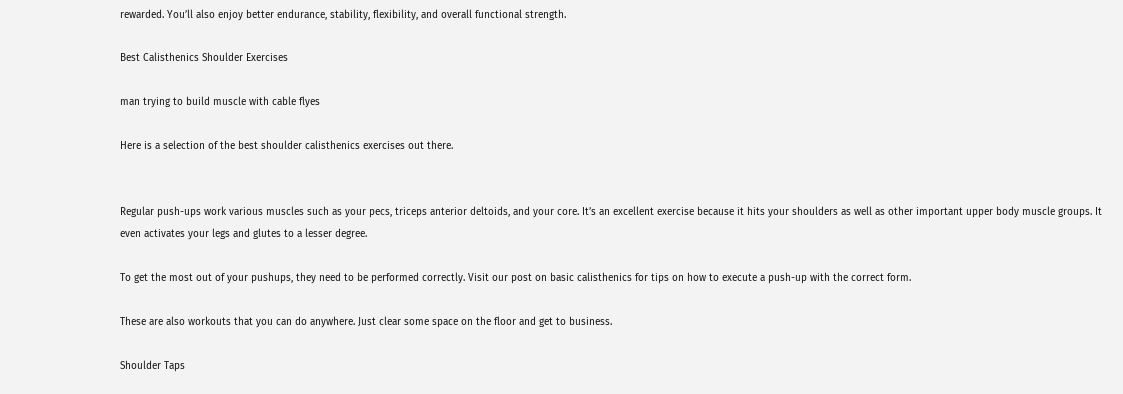rewarded. You’ll also enjoy better endurance, stability, flexibility, and overall functional strength.

Best Calisthenics Shoulder Exercises

man trying to build muscle with cable flyes

Here is a selection of the best shoulder calisthenics exercises out there.


Regular push-ups work various muscles such as your pecs, triceps anterior deltoids, and your core. It’s an excellent exercise because it hits your shoulders as well as other important upper body muscle groups. It even activates your legs and glutes to a lesser degree.

To get the most out of your pushups, they need to be performed correctly. Visit our post on basic calisthenics for tips on how to execute a push-up with the correct form.

These are also workouts that you can do anywhere. Just clear some space on the floor and get to business.

Shoulder Taps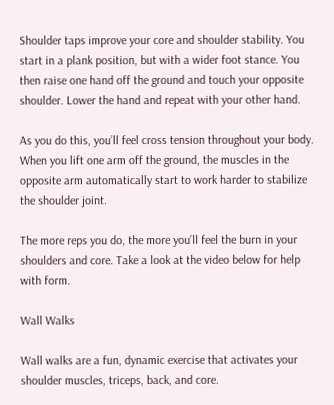Shoulder taps improve your core and shoulder stability. You start in a plank position, but with a wider foot stance. You then raise one hand off the ground and touch your opposite shoulder. Lower the hand and repeat with your other hand.

As you do this, you’ll feel cross tension throughout your body. When you lift one arm off the ground, the muscles in the opposite arm automatically start to work harder to stabilize the shoulder joint.

The more reps you do, the more you’ll feel the burn in your shoulders and core. Take a look at the video below for help with form.

Wall Walks

Wall walks are a fun, dynamic exercise that activates your shoulder muscles, triceps, back, and core.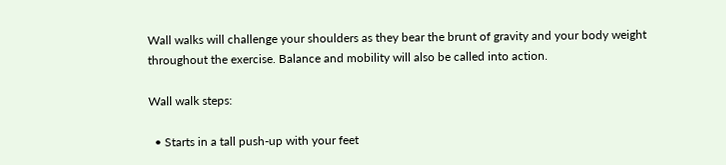Wall walks will challenge your shoulders as they bear the brunt of gravity and your body weight throughout the exercise. Balance and mobility will also be called into action.

Wall walk steps:

  • Starts in a tall push-up with your feet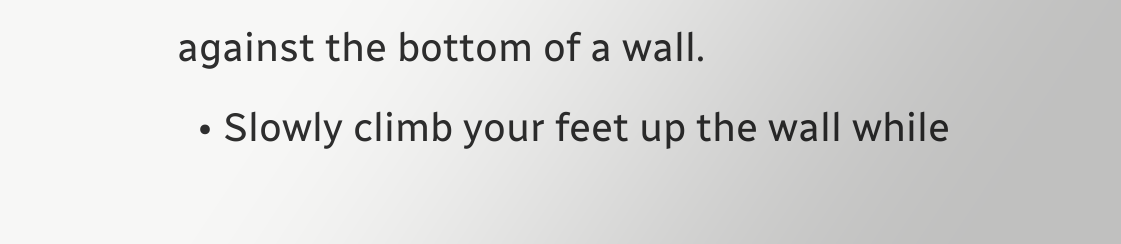against the bottom of a wall.
  • Slowly climb your feet up the wall while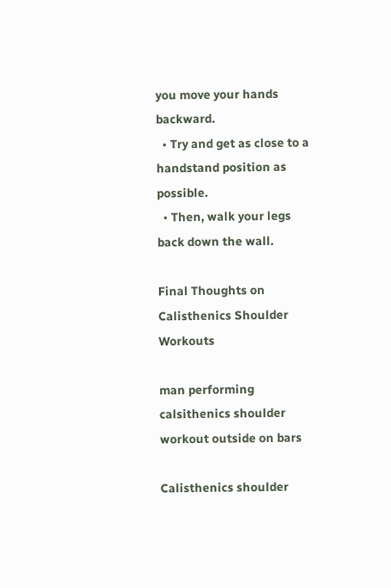you move your hands backward.
  • Try and get as close to a handstand position as possible.
  • Then, walk your legs back down the wall.

Final Thoughts on Calisthenics Shoulder Workouts

man performing calsithenics shoulder workout outside on bars

Calisthenics shoulder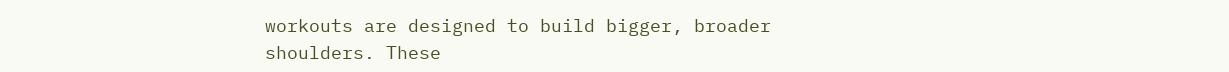workouts are designed to build bigger, broader shoulders. These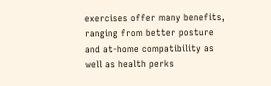exercises offer many benefits, ranging from better posture and at-home compatibility as well as health perks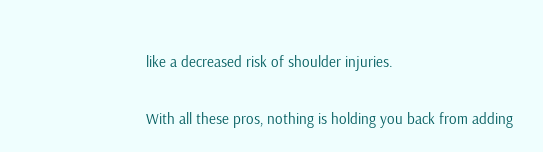like a decreased risk of shoulder injuries.

With all these pros, nothing is holding you back from adding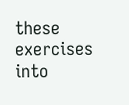these exercises into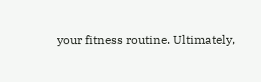your fitness routine. Ultimately,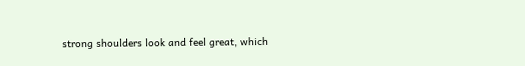strong shoulders look and feel great, which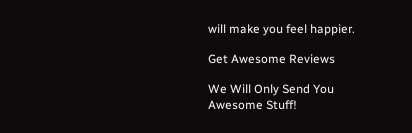will make you feel happier.

Get Awesome Reviews

We Will Only Send You Awesome Stuff!